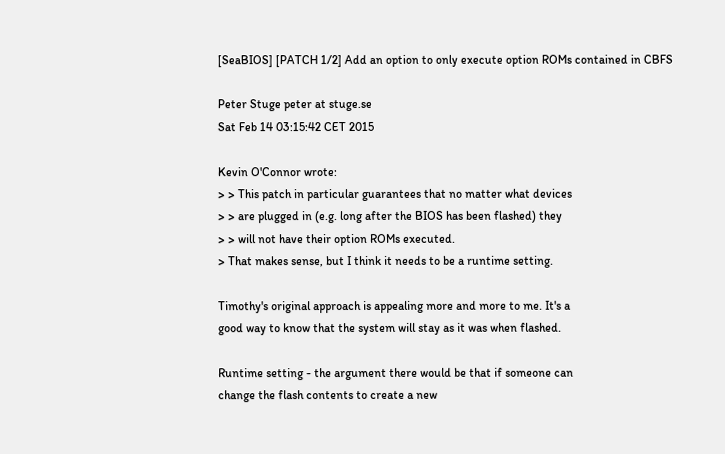[SeaBIOS] [PATCH 1/2] Add an option to only execute option ROMs contained in CBFS

Peter Stuge peter at stuge.se
Sat Feb 14 03:15:42 CET 2015

Kevin O'Connor wrote:
> > This patch in particular guarantees that no matter what devices
> > are plugged in (e.g. long after the BIOS has been flashed) they
> > will not have their option ROMs executed.
> That makes sense, but I think it needs to be a runtime setting.

Timothy's original approach is appealing more and more to me. It's a
good way to know that the system will stay as it was when flashed.

Runtime setting - the argument there would be that if someone can
change the flash contents to create a new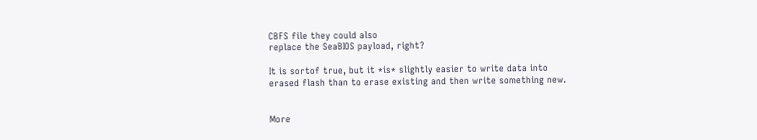CBFS file they could also
replace the SeaBIOS payload, right?

It is sortof true, but it *is* slightly easier to write data into
erased flash than to erase existing and then write something new.


More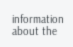information about the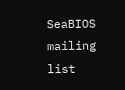SeaBIOS mailing list